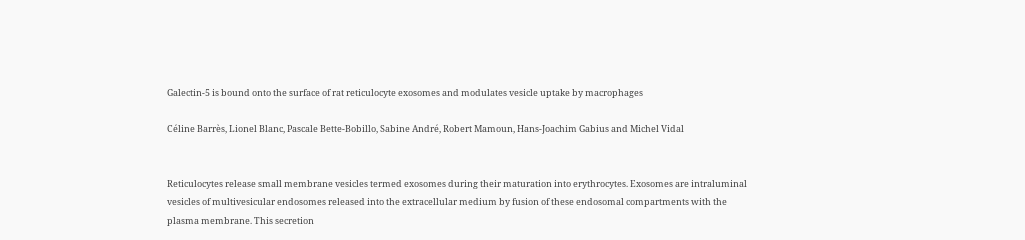Galectin-5 is bound onto the surface of rat reticulocyte exosomes and modulates vesicle uptake by macrophages

Céline Barrès, Lionel Blanc, Pascale Bette-Bobillo, Sabine André, Robert Mamoun, Hans-Joachim Gabius and Michel Vidal


Reticulocytes release small membrane vesicles termed exosomes during their maturation into erythrocytes. Exosomes are intraluminal vesicles of multivesicular endosomes released into the extracellular medium by fusion of these endosomal compartments with the plasma membrane. This secretion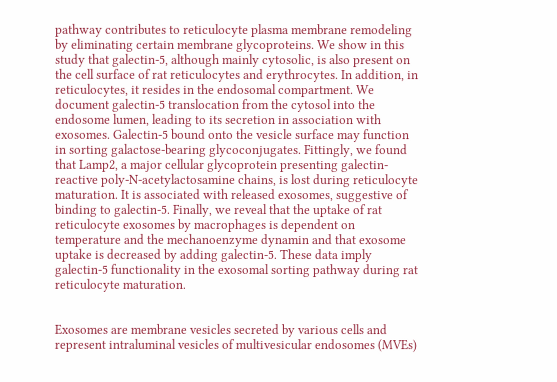pathway contributes to reticulocyte plasma membrane remodeling by eliminating certain membrane glycoproteins. We show in this study that galectin-5, although mainly cytosolic, is also present on the cell surface of rat reticulocytes and erythrocytes. In addition, in reticulocytes, it resides in the endosomal compartment. We document galectin-5 translocation from the cytosol into the endosome lumen, leading to its secretion in association with exosomes. Galectin-5 bound onto the vesicle surface may function in sorting galactose-bearing glycoconjugates. Fittingly, we found that Lamp2, a major cellular glycoprotein presenting galectin-reactive poly-N-acetylactosamine chains, is lost during reticulocyte maturation. It is associated with released exosomes, suggestive of binding to galectin-5. Finally, we reveal that the uptake of rat reticulocyte exosomes by macrophages is dependent on temperature and the mechanoenzyme dynamin and that exosome uptake is decreased by adding galectin-5. These data imply galectin-5 functionality in the exosomal sorting pathway during rat reticulocyte maturation.


Exosomes are membrane vesicles secreted by various cells and represent intraluminal vesicles of multivesicular endosomes (MVEs)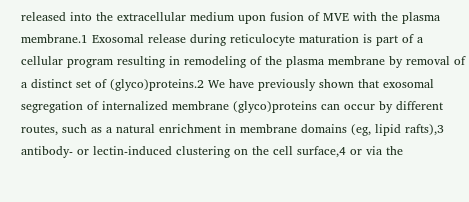released into the extracellular medium upon fusion of MVE with the plasma membrane.1 Exosomal release during reticulocyte maturation is part of a cellular program resulting in remodeling of the plasma membrane by removal of a distinct set of (glyco)proteins.2 We have previously shown that exosomal segregation of internalized membrane (glyco)proteins can occur by different routes, such as a natural enrichment in membrane domains (eg, lipid rafts),3 antibody- or lectin-induced clustering on the cell surface,4 or via the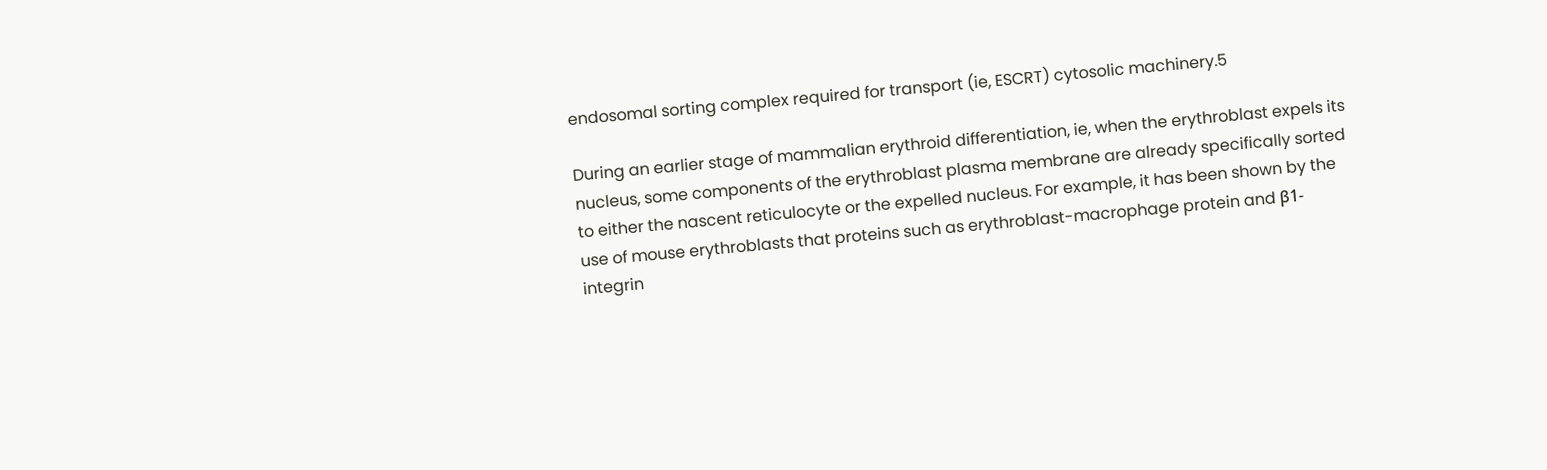endosomal sorting complex required for transport (ie, ESCRT) cytosolic machinery.5

During an earlier stage of mammalian erythroid differentiation, ie, when the erythroblast expels its nucleus, some components of the erythroblast plasma membrane are already specifically sorted to either the nascent reticulocyte or the expelled nucleus. For example, it has been shown by the use of mouse erythroblasts that proteins such as erythroblast-macrophage protein and β1-integrin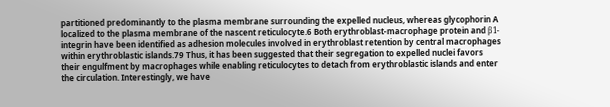partitioned predominantly to the plasma membrane surrounding the expelled nucleus, whereas glycophorin A localized to the plasma membrane of the nascent reticulocyte.6 Both erythroblast-macrophage protein and β1-integrin have been identified as adhesion molecules involved in erythroblast retention by central macrophages within erythroblastic islands.79 Thus, it has been suggested that their segregation to expelled nuclei favors their engulfment by macrophages while enabling reticulocytes to detach from erythroblastic islands and enter the circulation. Interestingly, we have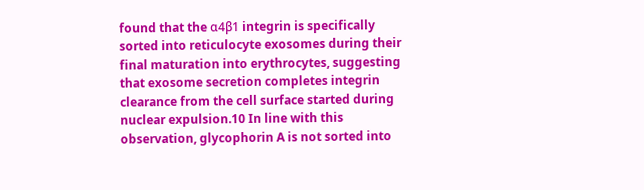found that the α4β1 integrin is specifically sorted into reticulocyte exosomes during their final maturation into erythrocytes, suggesting that exosome secretion completes integrin clearance from the cell surface started during nuclear expulsion.10 In line with this observation, glycophorin A is not sorted into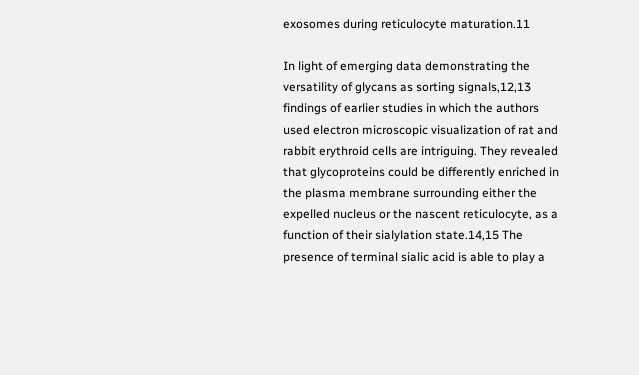exosomes during reticulocyte maturation.11

In light of emerging data demonstrating the versatility of glycans as sorting signals,12,13 findings of earlier studies in which the authors used electron microscopic visualization of rat and rabbit erythroid cells are intriguing. They revealed that glycoproteins could be differently enriched in the plasma membrane surrounding either the expelled nucleus or the nascent reticulocyte, as a function of their sialylation state.14,15 The presence of terminal sialic acid is able to play a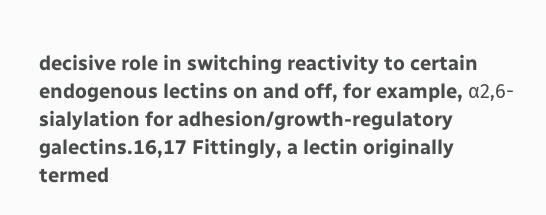decisive role in switching reactivity to certain endogenous lectins on and off, for example, α2,6-sialylation for adhesion/growth-regulatory galectins.16,17 Fittingly, a lectin originally termed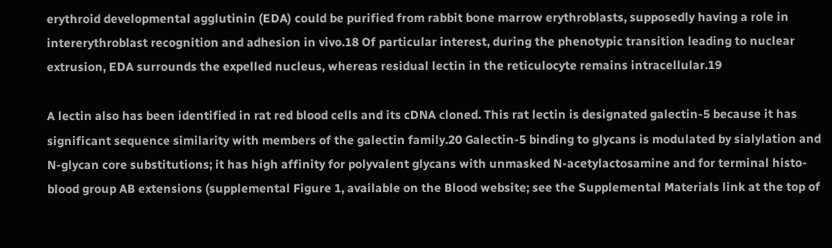erythroid developmental agglutinin (EDA) could be purified from rabbit bone marrow erythroblasts, supposedly having a role in intererythroblast recognition and adhesion in vivo.18 Of particular interest, during the phenotypic transition leading to nuclear extrusion, EDA surrounds the expelled nucleus, whereas residual lectin in the reticulocyte remains intracellular.19

A lectin also has been identified in rat red blood cells and its cDNA cloned. This rat lectin is designated galectin-5 because it has significant sequence similarity with members of the galectin family.20 Galectin-5 binding to glycans is modulated by sialylation and N-glycan core substitutions; it has high affinity for polyvalent glycans with unmasked N-acetylactosamine and for terminal histo-blood group AB extensions (supplemental Figure 1, available on the Blood website; see the Supplemental Materials link at the top of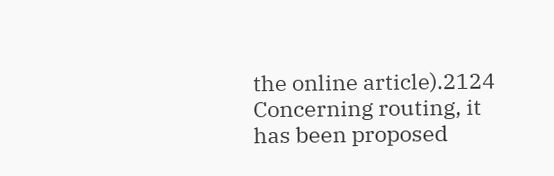the online article).2124 Concerning routing, it has been proposed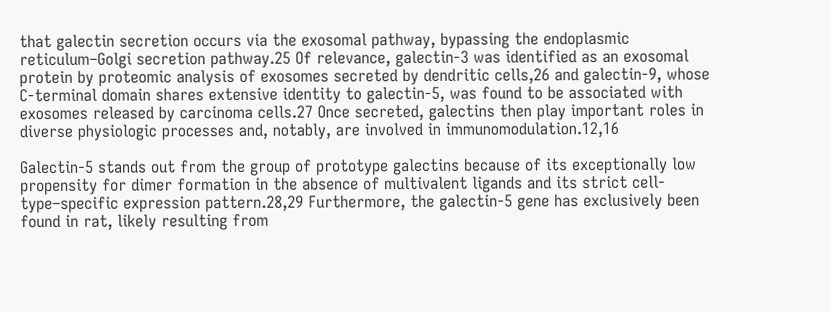that galectin secretion occurs via the exosomal pathway, bypassing the endoplasmic reticulum–Golgi secretion pathway.25 Of relevance, galectin-3 was identified as an exosomal protein by proteomic analysis of exosomes secreted by dendritic cells,26 and galectin-9, whose C-terminal domain shares extensive identity to galectin-5, was found to be associated with exosomes released by carcinoma cells.27 Once secreted, galectins then play important roles in diverse physiologic processes and, notably, are involved in immunomodulation.12,16

Galectin-5 stands out from the group of prototype galectins because of its exceptionally low propensity for dimer formation in the absence of multivalent ligands and its strict cell-type–specific expression pattern.28,29 Furthermore, the galectin-5 gene has exclusively been found in rat, likely resulting from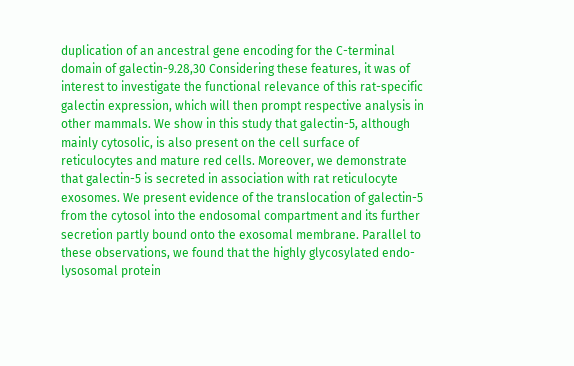duplication of an ancestral gene encoding for the C-terminal domain of galectin-9.28,30 Considering these features, it was of interest to investigate the functional relevance of this rat-specific galectin expression, which will then prompt respective analysis in other mammals. We show in this study that galectin-5, although mainly cytosolic, is also present on the cell surface of reticulocytes and mature red cells. Moreover, we demonstrate that galectin-5 is secreted in association with rat reticulocyte exosomes. We present evidence of the translocation of galectin-5 from the cytosol into the endosomal compartment and its further secretion partly bound onto the exosomal membrane. Parallel to these observations, we found that the highly glycosylated endo-lysosomal protein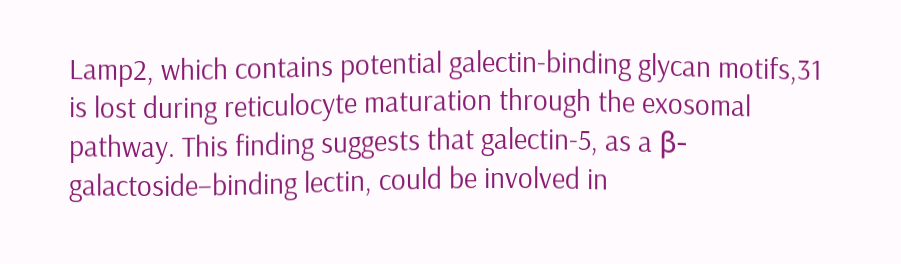Lamp2, which contains potential galectin-binding glycan motifs,31 is lost during reticulocyte maturation through the exosomal pathway. This finding suggests that galectin-5, as a β-galactoside–binding lectin, could be involved in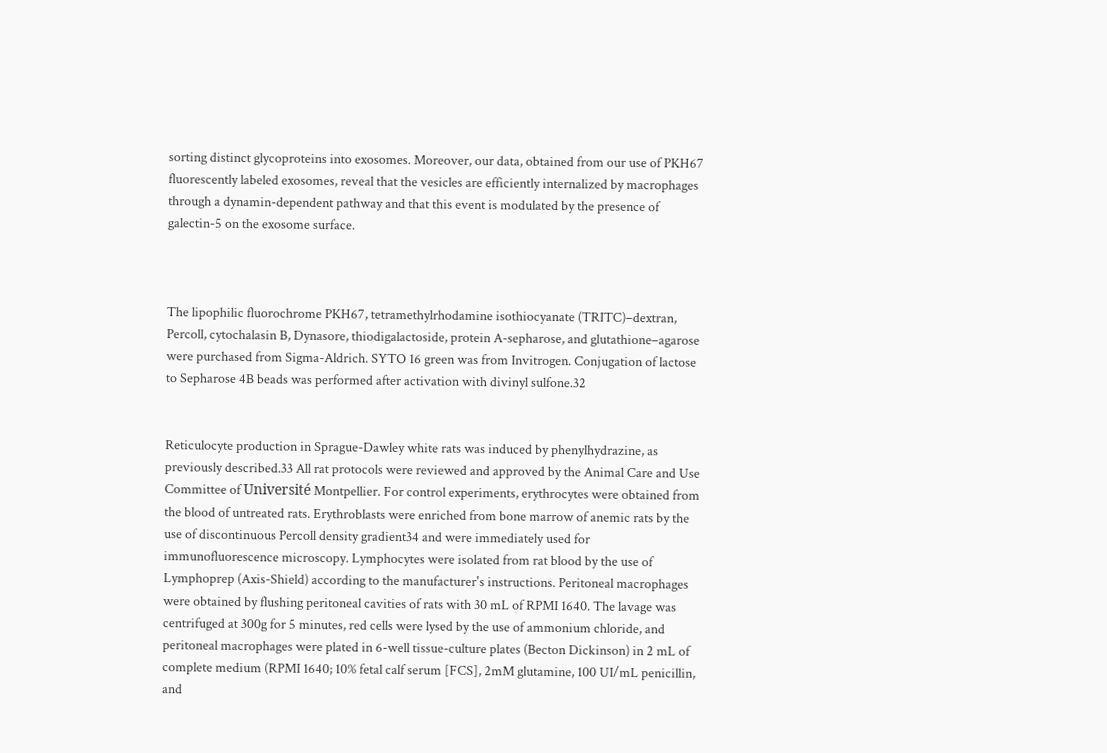sorting distinct glycoproteins into exosomes. Moreover, our data, obtained from our use of PKH67 fluorescently labeled exosomes, reveal that the vesicles are efficiently internalized by macrophages through a dynamin-dependent pathway and that this event is modulated by the presence of galectin-5 on the exosome surface.



The lipophilic fluorochrome PKH67, tetramethylrhodamine isothiocyanate (TRITC)–dextran, Percoll, cytochalasin B, Dynasore, thiodigalactoside, protein A-sepharose, and glutathione–agarose were purchased from Sigma-Aldrich. SYTO 16 green was from Invitrogen. Conjugation of lactose to Sepharose 4B beads was performed after activation with divinyl sulfone.32


Reticulocyte production in Sprague-Dawley white rats was induced by phenylhydrazine, as previously described.33 All rat protocols were reviewed and approved by the Animal Care and Use Committee of Université Montpellier. For control experiments, erythrocytes were obtained from the blood of untreated rats. Erythroblasts were enriched from bone marrow of anemic rats by the use of discontinuous Percoll density gradient34 and were immediately used for immunofluorescence microscopy. Lymphocytes were isolated from rat blood by the use of Lymphoprep (Axis-Shield) according to the manufacturer's instructions. Peritoneal macrophages were obtained by flushing peritoneal cavities of rats with 30 mL of RPMI 1640. The lavage was centrifuged at 300g for 5 minutes, red cells were lysed by the use of ammonium chloride, and peritoneal macrophages were plated in 6-well tissue-culture plates (Becton Dickinson) in 2 mL of complete medium (RPMI 1640; 10% fetal calf serum [FCS], 2mM glutamine, 100 UI/mL penicillin, and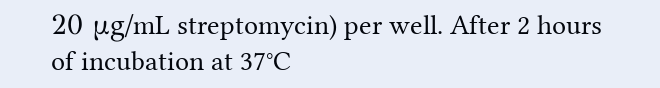20 μg/mL streptomycin) per well. After 2 hours of incubation at 37°C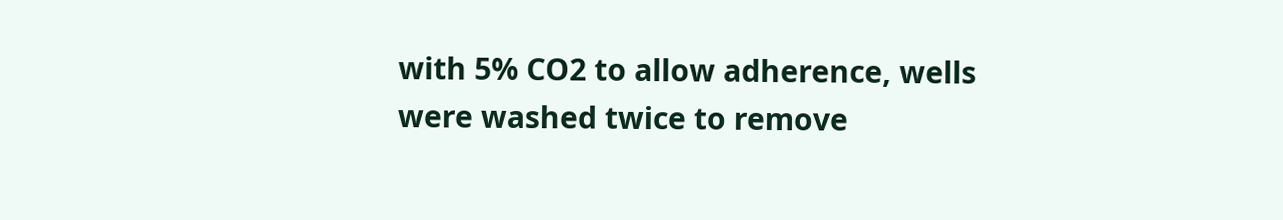with 5% CO2 to allow adherence, wells were washed twice to remove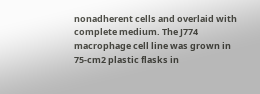nonadherent cells and overlaid with complete medium. The J774 macrophage cell line was grown in 75-cm2 plastic flasks in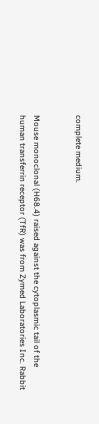complete medium.


Mouse monoclonal (H68.4) raised against the cytoplasmic tail of the human transferrin receptor (TfR) was from Zymed Laboratories Inc. Rabbit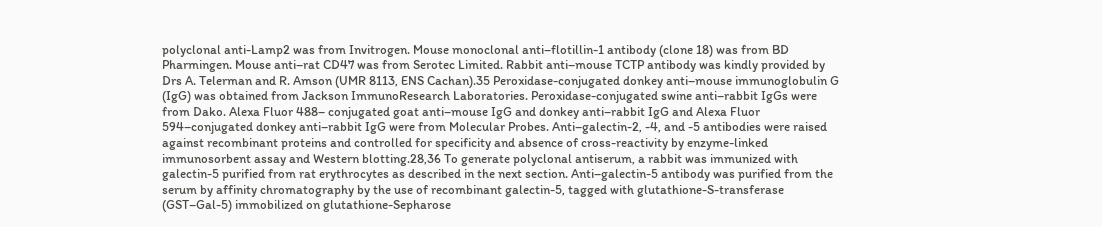polyclonal anti-Lamp2 was from Invitrogen. Mouse monoclonal anti–flotillin-1 antibody (clone 18) was from BD Pharmingen. Mouse anti–rat CD47 was from Serotec Limited. Rabbit anti–mouse TCTP antibody was kindly provided by Drs A. Telerman and R. Amson (UMR 8113, ENS Cachan).35 Peroxidase-conjugated donkey anti–mouse immunoglobulin G (IgG) was obtained from Jackson ImmunoResearch Laboratories. Peroxidase-conjugated swine anti–rabbit IgGs were from Dako. Alexa Fluor 488– conjugated goat anti–mouse IgG and donkey anti–rabbit IgG and Alexa Fluor 594–conjugated donkey anti–rabbit IgG were from Molecular Probes. Anti–galectin-2, -4, and -5 antibodies were raised against recombinant proteins and controlled for specificity and absence of cross-reactivity by enzyme-linked immunosorbent assay and Western blotting.28,36 To generate polyclonal antiserum, a rabbit was immunized with galectin-5 purified from rat erythrocytes as described in the next section. Anti–galectin-5 antibody was purified from the serum by affinity chromatography by the use of recombinant galectin-5, tagged with glutathione-S-transferase (GST–Gal-5) immobilized on glutathione-Sepharose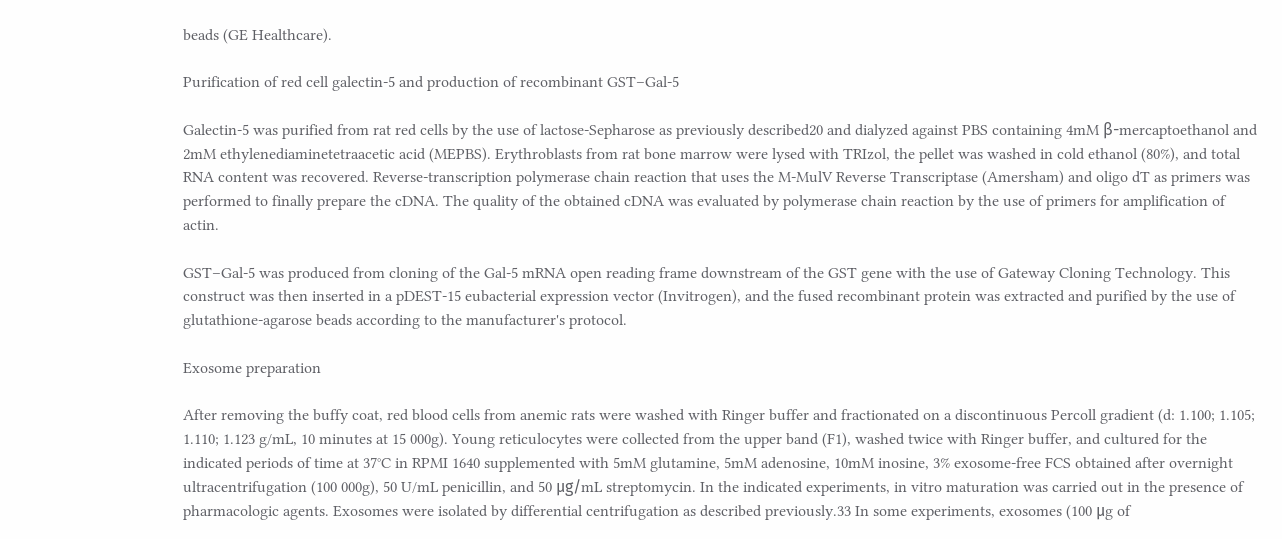beads (GE Healthcare).

Purification of red cell galectin-5 and production of recombinant GST–Gal-5

Galectin-5 was purified from rat red cells by the use of lactose-Sepharose as previously described20 and dialyzed against PBS containing 4mM β-mercaptoethanol and 2mM ethylenediaminetetraacetic acid (MEPBS). Erythroblasts from rat bone marrow were lysed with TRIzol, the pellet was washed in cold ethanol (80%), and total RNA content was recovered. Reverse-transcription polymerase chain reaction that uses the M-MulV Reverse Transcriptase (Amersham) and oligo dT as primers was performed to finally prepare the cDNA. The quality of the obtained cDNA was evaluated by polymerase chain reaction by the use of primers for amplification of actin.

GST–Gal-5 was produced from cloning of the Gal-5 mRNA open reading frame downstream of the GST gene with the use of Gateway Cloning Technology. This construct was then inserted in a pDEST-15 eubacterial expression vector (Invitrogen), and the fused recombinant protein was extracted and purified by the use of glutathione-agarose beads according to the manufacturer's protocol.

Exosome preparation

After removing the buffy coat, red blood cells from anemic rats were washed with Ringer buffer and fractionated on a discontinuous Percoll gradient (d: 1.100; 1.105; 1.110; 1.123 g/mL, 10 minutes at 15 000g). Young reticulocytes were collected from the upper band (F1), washed twice with Ringer buffer, and cultured for the indicated periods of time at 37°C in RPMI 1640 supplemented with 5mM glutamine, 5mM adenosine, 10mM inosine, 3% exosome-free FCS obtained after overnight ultracentrifugation (100 000g), 50 U/mL penicillin, and 50 μg/mL streptomycin. In the indicated experiments, in vitro maturation was carried out in the presence of pharmacologic agents. Exosomes were isolated by differential centrifugation as described previously.33 In some experiments, exosomes (100 μg of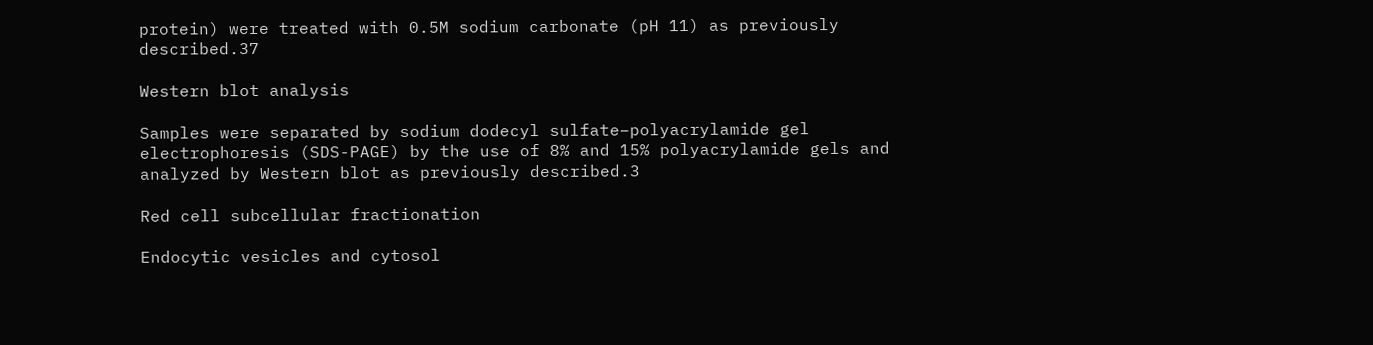protein) were treated with 0.5M sodium carbonate (pH 11) as previously described.37

Western blot analysis

Samples were separated by sodium dodecyl sulfate–polyacrylamide gel electrophoresis (SDS-PAGE) by the use of 8% and 15% polyacrylamide gels and analyzed by Western blot as previously described.3

Red cell subcellular fractionation

Endocytic vesicles and cytosol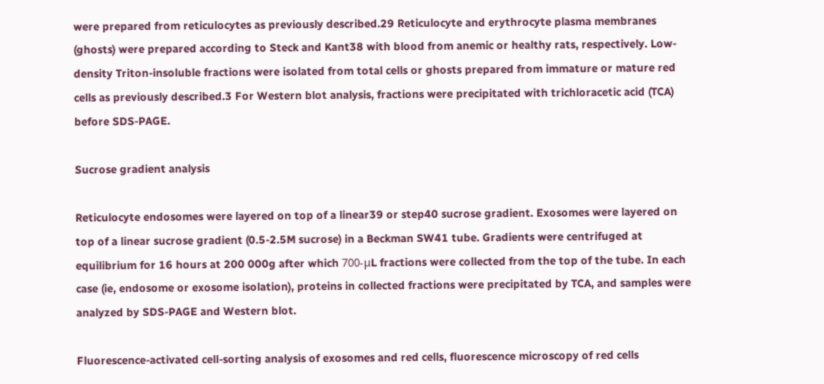were prepared from reticulocytes as previously described.29 Reticulocyte and erythrocyte plasma membranes (ghosts) were prepared according to Steck and Kant38 with blood from anemic or healthy rats, respectively. Low-density Triton-insoluble fractions were isolated from total cells or ghosts prepared from immature or mature red cells as previously described.3 For Western blot analysis, fractions were precipitated with trichloracetic acid (TCA) before SDS-PAGE.

Sucrose gradient analysis

Reticulocyte endosomes were layered on top of a linear39 or step40 sucrose gradient. Exosomes were layered on top of a linear sucrose gradient (0.5-2.5M sucrose) in a Beckman SW41 tube. Gradients were centrifuged at equilibrium for 16 hours at 200 000g after which 700-μL fractions were collected from the top of the tube. In each case (ie, endosome or exosome isolation), proteins in collected fractions were precipitated by TCA, and samples were analyzed by SDS-PAGE and Western blot.

Fluorescence-activated cell-sorting analysis of exosomes and red cells, fluorescence microscopy of red cells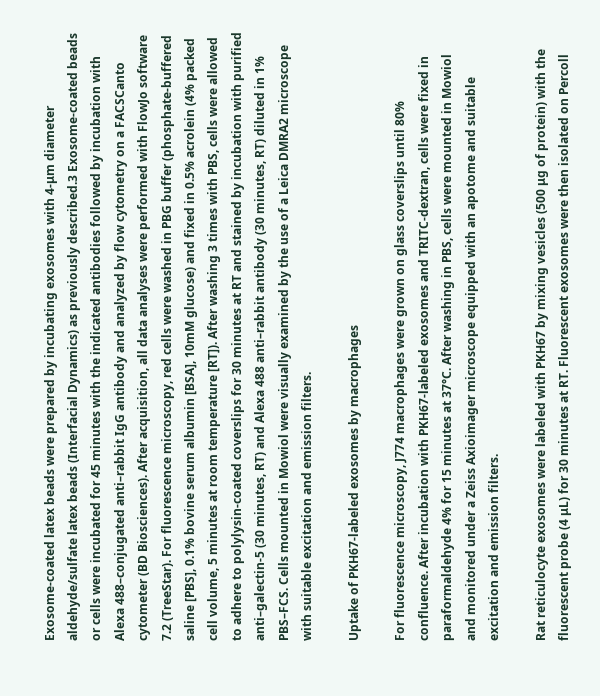Exosome-coated latex beads were prepared by incubating exosomes with 4-μm diameter aldehyde/sulfate latex beads (Interfacial Dynamics) as previously described.3 Exosome-coated beads or cells were incubated for 45 minutes with the indicated antibodies followed by incubation with Alexa 488–conjugated anti–rabbit IgG antibody and analyzed by flow cytometry on a FACSCanto cytometer (BD Biosciences). After acquisition, all data analyses were performed with FlowJo software 7.2 (TreeStar). For fluorescence microscopy, red cells were washed in PBG buffer (phosphate-buffered saline [PBS], 0.1% bovine serum albumin [BSA], 10mM glucose) and fixed in 0.5% acrolein (4% packed cell volume, 5 minutes at room temperature [RT]). After washing 3 times with PBS, cells were allowed to adhere to polylysin-coated coverslips for 30 minutes at RT and stained by incubation with purified anti–galectin-5 (30 minutes, RT) and Alexa 488 anti–rabbit antibody (30 minutes, RT) diluted in 1% PBS–FCS. Cells mounted in Mowiol were visually examined by the use of a Leica DMRA2 microscope with suitable excitation and emission filters.

Uptake of PKH67-labeled exosomes by macrophages

For fluorescence microscopy, J774 macrophages were grown on glass coverslips until 80% confluence. After incubation with PKH67-labeled exosomes and TRITC-dextran, cells were fixed in paraformaldehyde 4% for 15 minutes at 37°C. After washing in PBS, cells were mounted in Mowiol and monitored under a Zeiss Axioimager microscope equipped with an apotome and suitable excitation and emission filters.

Rat reticulocyte exosomes were labeled with PKH67 by mixing vesicles (500 μg of protein) with the fluorescent probe (4 μL) for 30 minutes at RT. Fluorescent exosomes were then isolated on Percoll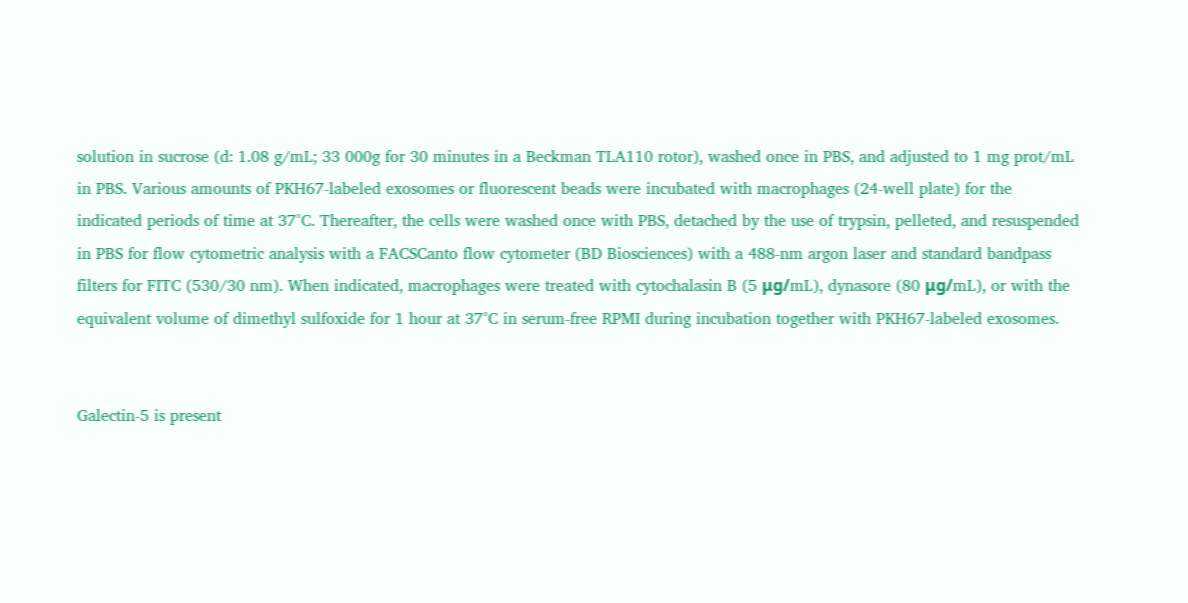solution in sucrose (d: 1.08 g/mL; 33 000g for 30 minutes in a Beckman TLA110 rotor), washed once in PBS, and adjusted to 1 mg prot/mL in PBS. Various amounts of PKH67-labeled exosomes or fluorescent beads were incubated with macrophages (24-well plate) for the indicated periods of time at 37°C. Thereafter, the cells were washed once with PBS, detached by the use of trypsin, pelleted, and resuspended in PBS for flow cytometric analysis with a FACSCanto flow cytometer (BD Biosciences) with a 488-nm argon laser and standard bandpass filters for FITC (530/30 nm). When indicated, macrophages were treated with cytochalasin B (5 μg/mL), dynasore (80 μg/mL), or with the equivalent volume of dimethyl sulfoxide for 1 hour at 37°C in serum-free RPMI during incubation together with PKH67-labeled exosomes.


Galectin-5 is present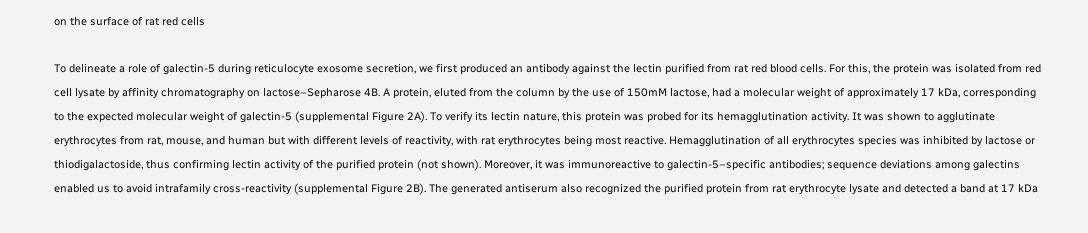on the surface of rat red cells

To delineate a role of galectin-5 during reticulocyte exosome secretion, we first produced an antibody against the lectin purified from rat red blood cells. For this, the protein was isolated from red cell lysate by affinity chromatography on lactose–Sepharose 4B. A protein, eluted from the column by the use of 150mM lactose, had a molecular weight of approximately 17 kDa, corresponding to the expected molecular weight of galectin-5 (supplemental Figure 2A). To verify its lectin nature, this protein was probed for its hemagglutination activity. It was shown to agglutinate erythrocytes from rat, mouse, and human but with different levels of reactivity, with rat erythrocytes being most reactive. Hemagglutination of all erythrocytes species was inhibited by lactose or thiodigalactoside, thus confirming lectin activity of the purified protein (not shown). Moreover, it was immunoreactive to galectin-5–specific antibodies; sequence deviations among galectins enabled us to avoid intrafamily cross-reactivity (supplemental Figure 2B). The generated antiserum also recognized the purified protein from rat erythrocyte lysate and detected a band at 17 kDa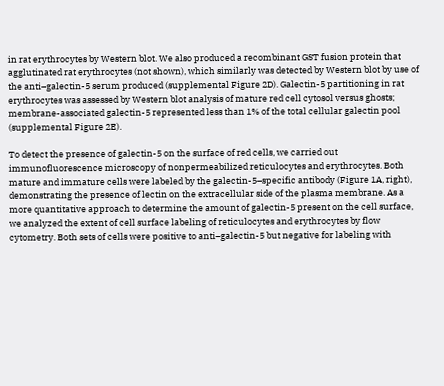in rat erythrocytes by Western blot. We also produced a recombinant GST fusion protein that agglutinated rat erythrocytes (not shown), which similarly was detected by Western blot by use of the anti–galectin-5 serum produced (supplemental Figure 2D). Galectin-5 partitioning in rat erythrocytes was assessed by Western blot analysis of mature red cell cytosol versus ghosts; membrane-associated galectin-5 represented less than 1% of the total cellular galectin pool (supplemental Figure 2E).

To detect the presence of galectin-5 on the surface of red cells, we carried out immunofluorescence microscopy of nonpermeabilized reticulocytes and erythrocytes. Both mature and immature cells were labeled by the galectin-5–specific antibody (Figure 1A, right), demonstrating the presence of lectin on the extracellular side of the plasma membrane. As a more quantitative approach to determine the amount of galectin-5 present on the cell surface, we analyzed the extent of cell surface labeling of reticulocytes and erythrocytes by flow cytometry. Both sets of cells were positive to anti–galectin-5 but negative for labeling with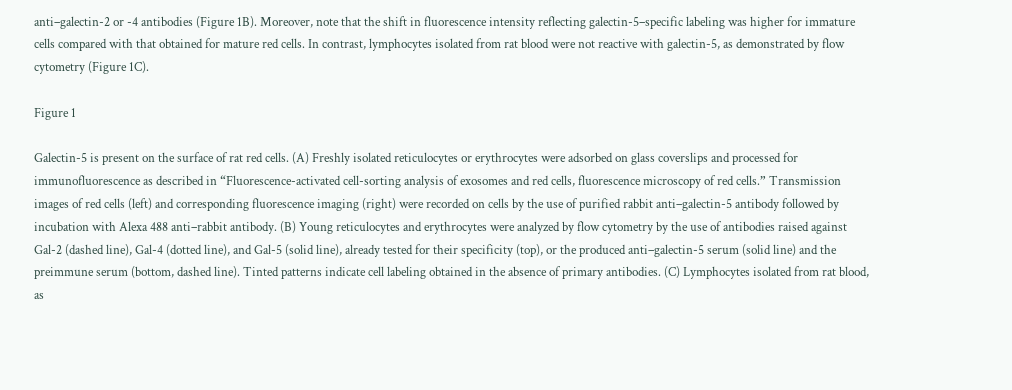anti–galectin-2 or -4 antibodies (Figure 1B). Moreover, note that the shift in fluorescence intensity reflecting galectin-5–specific labeling was higher for immature cells compared with that obtained for mature red cells. In contrast, lymphocytes isolated from rat blood were not reactive with galectin-5, as demonstrated by flow cytometry (Figure 1C).

Figure 1

Galectin-5 is present on the surface of rat red cells. (A) Freshly isolated reticulocytes or erythrocytes were adsorbed on glass coverslips and processed for immunofluorescence as described in “Fluorescence-activated cell-sorting analysis of exosomes and red cells, fluorescence microscopy of red cells.” Transmission images of red cells (left) and corresponding fluorescence imaging (right) were recorded on cells by the use of purified rabbit anti–galectin-5 antibody followed by incubation with Alexa 488 anti–rabbit antibody. (B) Young reticulocytes and erythrocytes were analyzed by flow cytometry by the use of antibodies raised against Gal-2 (dashed line), Gal-4 (dotted line), and Gal-5 (solid line), already tested for their specificity (top), or the produced anti–galectin-5 serum (solid line) and the preimmune serum (bottom, dashed line). Tinted patterns indicate cell labeling obtained in the absence of primary antibodies. (C) Lymphocytes isolated from rat blood, as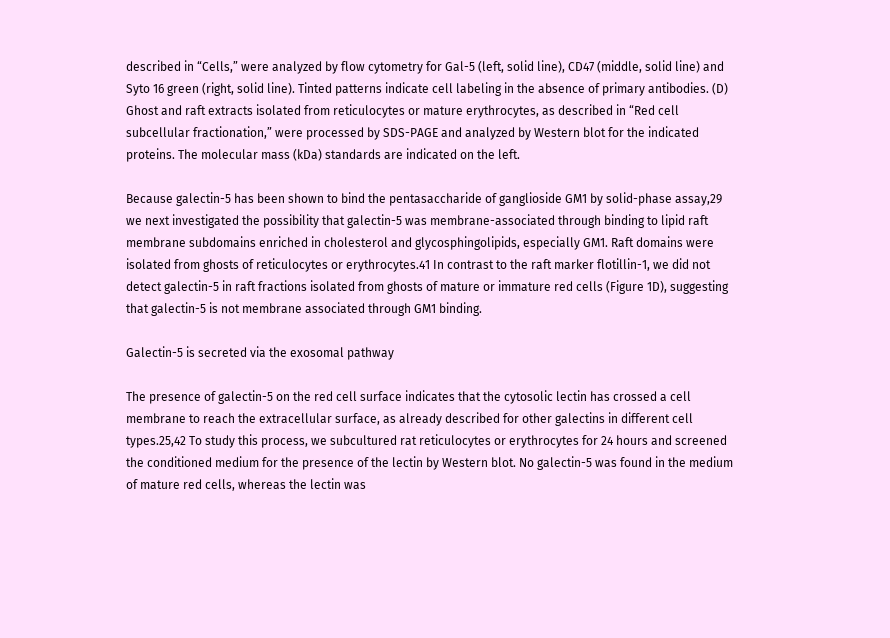described in “Cells,” were analyzed by flow cytometry for Gal-5 (left, solid line), CD47 (middle, solid line) and Syto 16 green (right, solid line). Tinted patterns indicate cell labeling in the absence of primary antibodies. (D) Ghost and raft extracts isolated from reticulocytes or mature erythrocytes, as described in “Red cell subcellular fractionation,” were processed by SDS-PAGE and analyzed by Western blot for the indicated proteins. The molecular mass (kDa) standards are indicated on the left.

Because galectin-5 has been shown to bind the pentasaccharide of ganglioside GM1 by solid-phase assay,29 we next investigated the possibility that galectin-5 was membrane-associated through binding to lipid raft membrane subdomains enriched in cholesterol and glycosphingolipids, especially GM1. Raft domains were isolated from ghosts of reticulocytes or erythrocytes.41 In contrast to the raft marker flotillin-1, we did not detect galectin-5 in raft fractions isolated from ghosts of mature or immature red cells (Figure 1D), suggesting that galectin-5 is not membrane associated through GM1 binding.

Galectin-5 is secreted via the exosomal pathway

The presence of galectin-5 on the red cell surface indicates that the cytosolic lectin has crossed a cell membrane to reach the extracellular surface, as already described for other galectins in different cell types.25,42 To study this process, we subcultured rat reticulocytes or erythrocytes for 24 hours and screened the conditioned medium for the presence of the lectin by Western blot. No galectin-5 was found in the medium of mature red cells, whereas the lectin was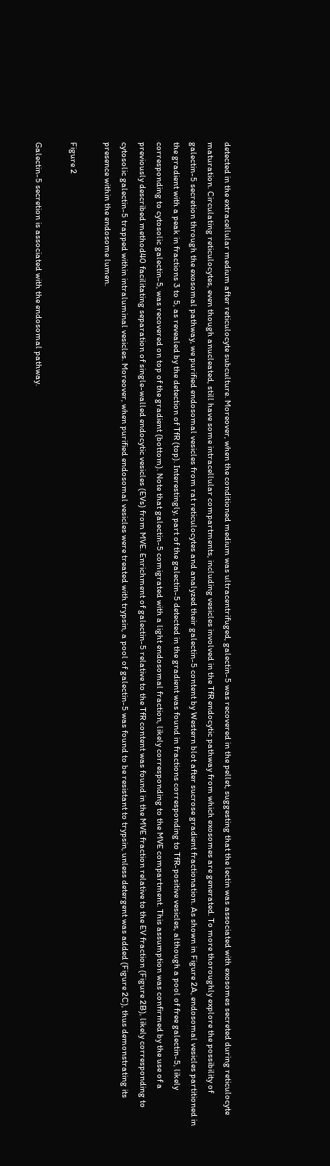detected in the extracellular medium after reticulocyte subculture. Moreover, when the conditioned medium was ultracentrifuged, galectin-5 was recovered in the pellet, suggesting that the lectin was associated with exosomes secreted during reticulocyte maturation. Circulating reticulocytes, even though anucleated, still have some intracellular compartments, including vesicles involved in the TfR endocytic pathway from which exosomes are generated. To more thoroughly explore the possibility of galectin-5 secretion through the exosomal pathway, we purified endosomal vesicles from rat reticulocytes and analyzed their galectin-5 content by Western blot after sucrose gradient fractionation. As shown in Figure 2A, endosomal vesicles partitioned in the gradient with a peak in fractions 3 to 5, as revealed by the detection of TfR (top). Interestingly, part of the galectin-5 detected in the gradient was found in fractions corresponding to TfR-positive vesicles, although a pool of free galectin-5, likely corresponding to cytosolic galectin-5, was recovered on top of the gradient (bottom). Note that galectin-5 comigrated with a light endosomal fraction, likely corresponding to the MVE compartment. This assumption was confirmed by the use of a previously described method40 facilitating separation of single-walled endocytic vesicles (EVs) from MVE. Enrichment of galectin-5 relative to the TfR content was found in the MVE fraction relative to the EV fraction (Figure 2B), likely corresponding to cytosolic galectin-5 trapped within intraluminal vesicles. Moreover, when purified endosomal vesicles were treated with trypsin, a pool of galectin-5 was found to be resistant to trypsin, unless detergent was added (Figure 2C), thus demonstrating its presence within the endosome lumen.

Figure 2

Galectin-5 secretion is associated with the endosomal pathway.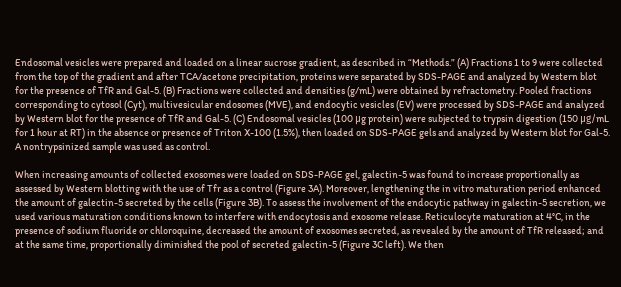Endosomal vesicles were prepared and loaded on a linear sucrose gradient, as described in “Methods.” (A) Fractions 1 to 9 were collected from the top of the gradient and after TCA/acetone precipitation, proteins were separated by SDS-PAGE and analyzed by Western blot for the presence of TfR and Gal-5. (B) Fractions were collected and densities (g/mL) were obtained by refractometry. Pooled fractions corresponding to cytosol (Cyt), multivesicular endosomes (MVE), and endocytic vesicles (EV) were processed by SDS-PAGE and analyzed by Western blot for the presence of TfR and Gal-5. (C) Endosomal vesicles (100 μg protein) were subjected to trypsin digestion (150 μg/mL for 1 hour at RT) in the absence or presence of Triton X-100 (1.5%), then loaded on SDS-PAGE gels and analyzed by Western blot for Gal-5. A nontrypsinized sample was used as control.

When increasing amounts of collected exosomes were loaded on SDS-PAGE gel, galectin-5 was found to increase proportionally as assessed by Western blotting with the use of Tfr as a control (Figure 3A). Moreover, lengthening the in vitro maturation period enhanced the amount of galectin-5 secreted by the cells (Figure 3B). To assess the involvement of the endocytic pathway in galectin-5 secretion, we used various maturation conditions known to interfere with endocytosis and exosome release. Reticulocyte maturation at 4°C, in the presence of sodium fluoride or chloroquine, decreased the amount of exosomes secreted, as revealed by the amount of TfR released; and at the same time, proportionally diminished the pool of secreted galectin-5 (Figure 3C left). We then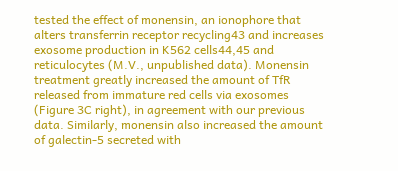tested the effect of monensin, an ionophore that alters transferrin receptor recycling43 and increases exosome production in K562 cells44,45 and reticulocytes (M.V., unpublished data). Monensin treatment greatly increased the amount of TfR released from immature red cells via exosomes (Figure 3C right), in agreement with our previous data. Similarly, monensin also increased the amount of galectin-5 secreted with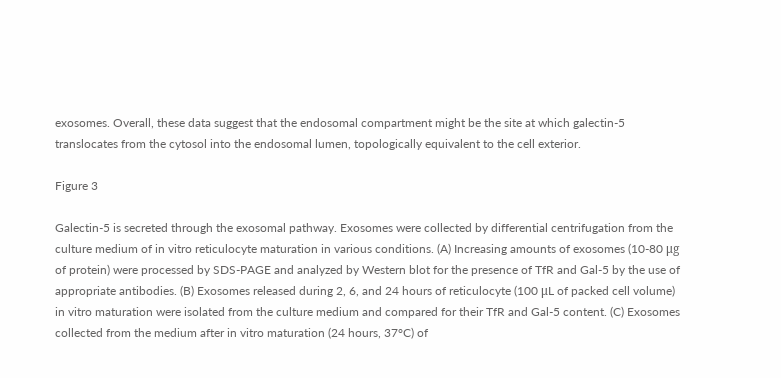exosomes. Overall, these data suggest that the endosomal compartment might be the site at which galectin-5 translocates from the cytosol into the endosomal lumen, topologically equivalent to the cell exterior.

Figure 3

Galectin-5 is secreted through the exosomal pathway. Exosomes were collected by differential centrifugation from the culture medium of in vitro reticulocyte maturation in various conditions. (A) Increasing amounts of exosomes (10-80 μg of protein) were processed by SDS-PAGE and analyzed by Western blot for the presence of TfR and Gal-5 by the use of appropriate antibodies. (B) Exosomes released during 2, 6, and 24 hours of reticulocyte (100 μL of packed cell volume) in vitro maturation were isolated from the culture medium and compared for their TfR and Gal-5 content. (C) Exosomes collected from the medium after in vitro maturation (24 hours, 37°C) of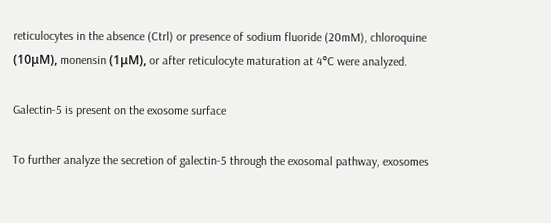reticulocytes in the absence (Ctrl) or presence of sodium fluoride (20mM), chloroquine (10μM), monensin (1μM), or after reticulocyte maturation at 4°C were analyzed.

Galectin-5 is present on the exosome surface

To further analyze the secretion of galectin-5 through the exosomal pathway, exosomes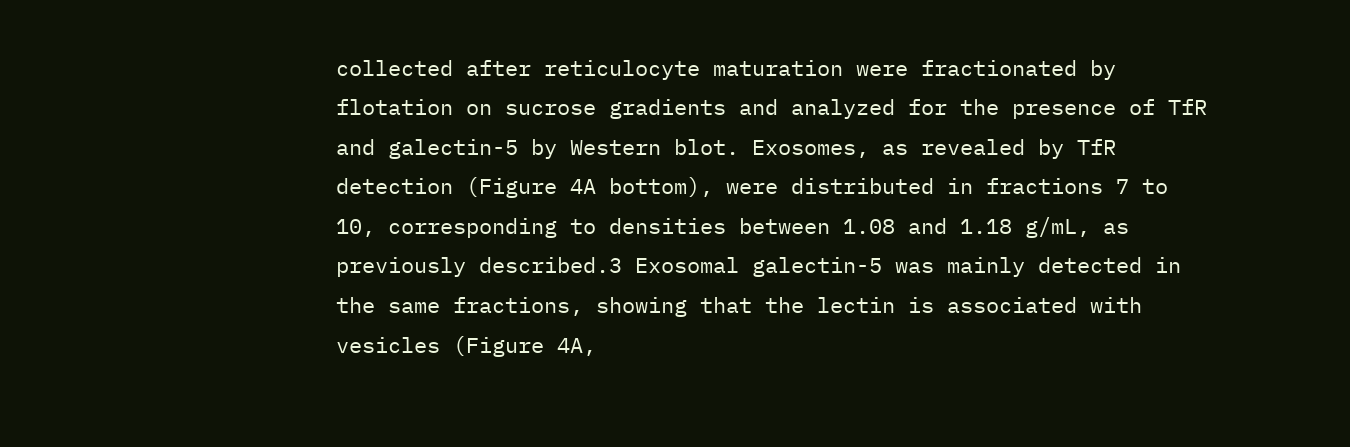collected after reticulocyte maturation were fractionated by flotation on sucrose gradients and analyzed for the presence of TfR and galectin-5 by Western blot. Exosomes, as revealed by TfR detection (Figure 4A bottom), were distributed in fractions 7 to 10, corresponding to densities between 1.08 and 1.18 g/mL, as previously described.3 Exosomal galectin-5 was mainly detected in the same fractions, showing that the lectin is associated with vesicles (Figure 4A,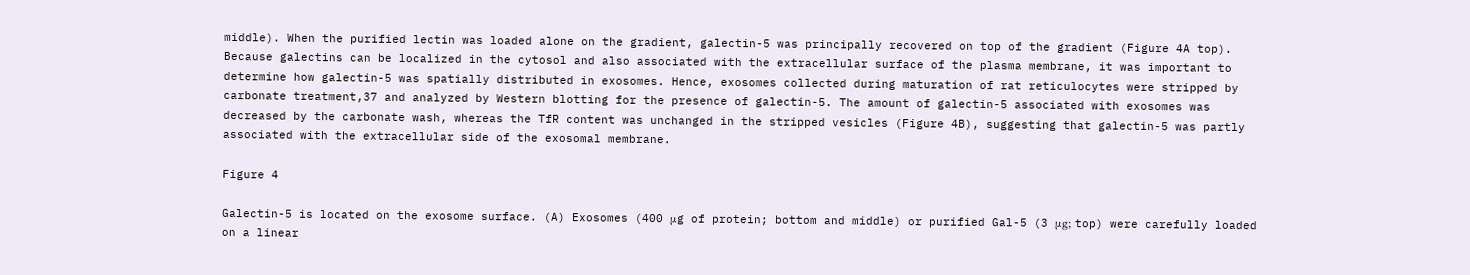middle). When the purified lectin was loaded alone on the gradient, galectin-5 was principally recovered on top of the gradient (Figure 4A top). Because galectins can be localized in the cytosol and also associated with the extracellular surface of the plasma membrane, it was important to determine how galectin-5 was spatially distributed in exosomes. Hence, exosomes collected during maturation of rat reticulocytes were stripped by carbonate treatment,37 and analyzed by Western blotting for the presence of galectin-5. The amount of galectin-5 associated with exosomes was decreased by the carbonate wash, whereas the TfR content was unchanged in the stripped vesicles (Figure 4B), suggesting that galectin-5 was partly associated with the extracellular side of the exosomal membrane.

Figure 4

Galectin-5 is located on the exosome surface. (A) Exosomes (400 μg of protein; bottom and middle) or purified Gal-5 (3 μg; top) were carefully loaded on a linear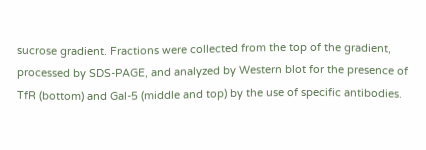sucrose gradient. Fractions were collected from the top of the gradient, processed by SDS-PAGE, and analyzed by Western blot for the presence of TfR (bottom) and Gal-5 (middle and top) by the use of specific antibodies.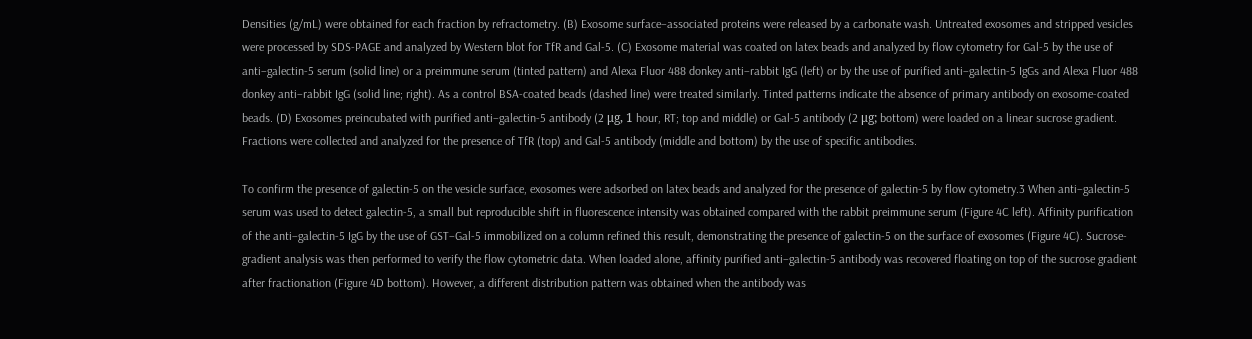Densities (g/mL) were obtained for each fraction by refractometry. (B) Exosome surface–associated proteins were released by a carbonate wash. Untreated exosomes and stripped vesicles were processed by SDS-PAGE and analyzed by Western blot for TfR and Gal-5. (C) Exosome material was coated on latex beads and analyzed by flow cytometry for Gal-5 by the use of anti–galectin-5 serum (solid line) or a preimmune serum (tinted pattern) and Alexa Fluor 488 donkey anti–rabbit IgG (left) or by the use of purified anti–galectin-5 IgGs and Alexa Fluor 488 donkey anti–rabbit IgG (solid line; right). As a control BSA-coated beads (dashed line) were treated similarly. Tinted patterns indicate the absence of primary antibody on exosome-coated beads. (D) Exosomes preincubated with purified anti–galectin-5 antibody (2 μg, 1 hour, RT; top and middle) or Gal-5 antibody (2 μg; bottom) were loaded on a linear sucrose gradient. Fractions were collected and analyzed for the presence of TfR (top) and Gal-5 antibody (middle and bottom) by the use of specific antibodies.

To confirm the presence of galectin-5 on the vesicle surface, exosomes were adsorbed on latex beads and analyzed for the presence of galectin-5 by flow cytometry.3 When anti–galectin-5 serum was used to detect galectin-5, a small but reproducible shift in fluorescence intensity was obtained compared with the rabbit preimmune serum (Figure 4C left). Affinity purification of the anti–galectin-5 IgG by the use of GST–Gal-5 immobilized on a column refined this result, demonstrating the presence of galectin-5 on the surface of exosomes (Figure 4C). Sucrose-gradient analysis was then performed to verify the flow cytometric data. When loaded alone, affinity purified anti–galectin-5 antibody was recovered floating on top of the sucrose gradient after fractionation (Figure 4D bottom). However, a different distribution pattern was obtained when the antibody was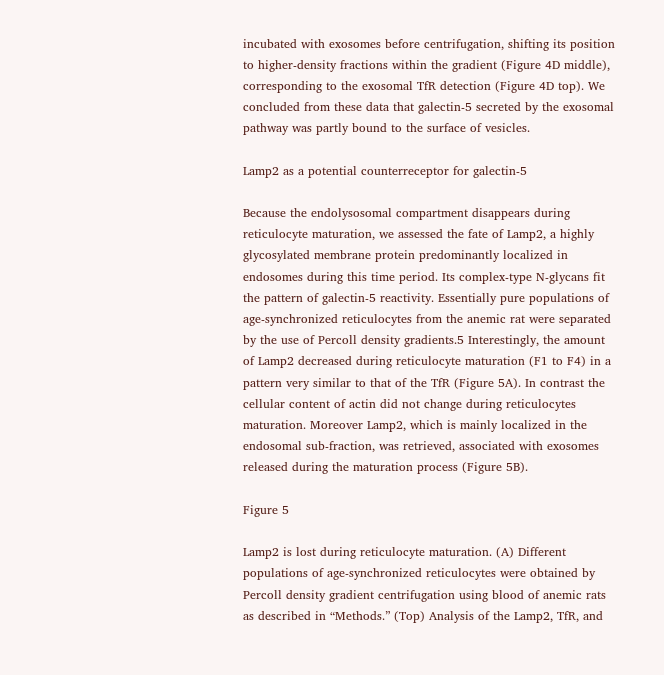incubated with exosomes before centrifugation, shifting its position to higher-density fractions within the gradient (Figure 4D middle), corresponding to the exosomal TfR detection (Figure 4D top). We concluded from these data that galectin-5 secreted by the exosomal pathway was partly bound to the surface of vesicles.

Lamp2 as a potential counterreceptor for galectin-5

Because the endolysosomal compartment disappears during reticulocyte maturation, we assessed the fate of Lamp2, a highly glycosylated membrane protein predominantly localized in endosomes during this time period. Its complex-type N-glycans fit the pattern of galectin-5 reactivity. Essentially pure populations of age-synchronized reticulocytes from the anemic rat were separated by the use of Percoll density gradients.5 Interestingly, the amount of Lamp2 decreased during reticulocyte maturation (F1 to F4) in a pattern very similar to that of the TfR (Figure 5A). In contrast the cellular content of actin did not change during reticulocytes maturation. Moreover Lamp2, which is mainly localized in the endosomal sub-fraction, was retrieved, associated with exosomes released during the maturation process (Figure 5B).

Figure 5

Lamp2 is lost during reticulocyte maturation. (A) Different populations of age-synchronized reticulocytes were obtained by Percoll density gradient centrifugation using blood of anemic rats as described in “Methods.” (Top) Analysis of the Lamp2, TfR, and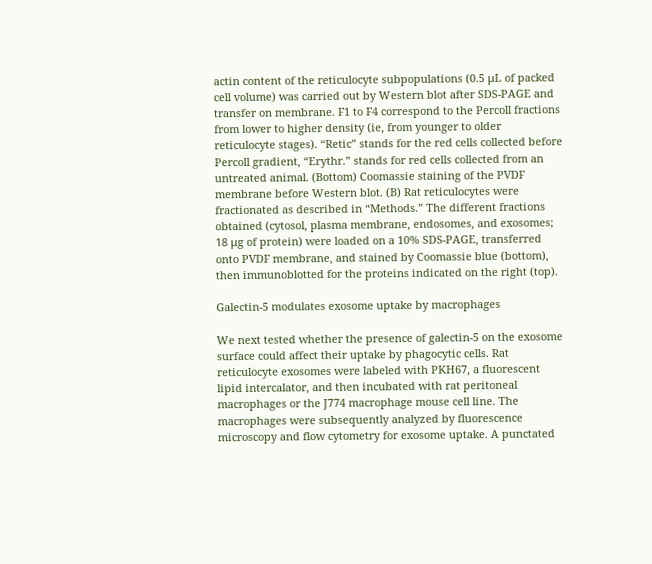actin content of the reticulocyte subpopulations (0.5 μL of packed cell volume) was carried out by Western blot after SDS-PAGE and transfer on membrane. F1 to F4 correspond to the Percoll fractions from lower to higher density (ie, from younger to older reticulocyte stages). “Retic” stands for the red cells collected before Percoll gradient, “Erythr.” stands for red cells collected from an untreated animal. (Bottom) Coomassie staining of the PVDF membrane before Western blot. (B) Rat reticulocytes were fractionated as described in “Methods.” The different fractions obtained (cytosol, plasma membrane, endosomes, and exosomes; 18 μg of protein) were loaded on a 10% SDS-PAGE, transferred onto PVDF membrane, and stained by Coomassie blue (bottom), then immunoblotted for the proteins indicated on the right (top).

Galectin-5 modulates exosome uptake by macrophages

We next tested whether the presence of galectin-5 on the exosome surface could affect their uptake by phagocytic cells. Rat reticulocyte exosomes were labeled with PKH67, a fluorescent lipid intercalator, and then incubated with rat peritoneal macrophages or the J774 macrophage mouse cell line. The macrophages were subsequently analyzed by fluorescence microscopy and flow cytometry for exosome uptake. A punctated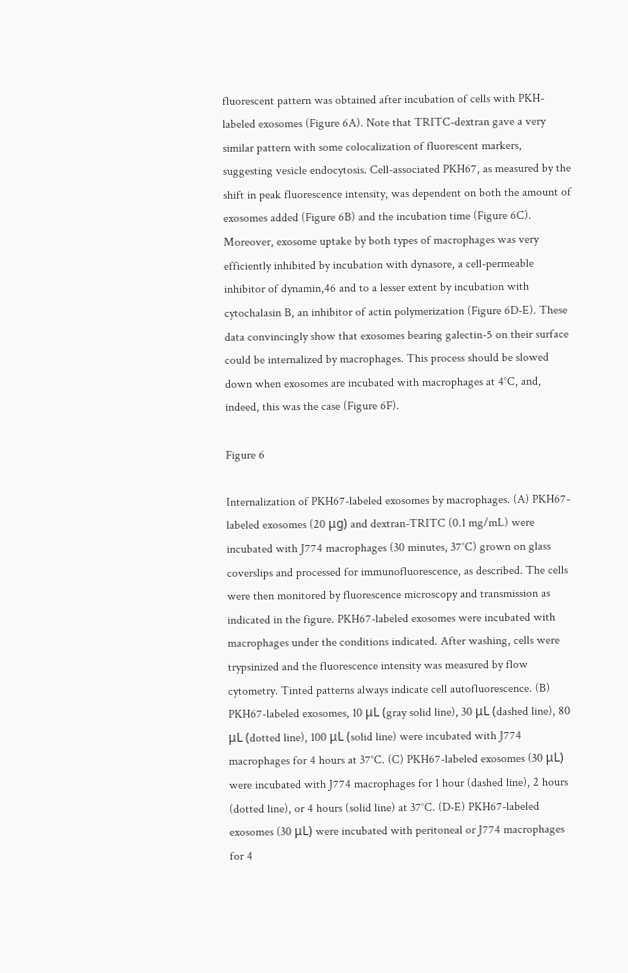fluorescent pattern was obtained after incubation of cells with PKH-labeled exosomes (Figure 6A). Note that TRITC-dextran gave a very similar pattern with some colocalization of fluorescent markers, suggesting vesicle endocytosis. Cell-associated PKH67, as measured by the shift in peak fluorescence intensity, was dependent on both the amount of exosomes added (Figure 6B) and the incubation time (Figure 6C). Moreover, exosome uptake by both types of macrophages was very efficiently inhibited by incubation with dynasore, a cell-permeable inhibitor of dynamin,46 and to a lesser extent by incubation with cytochalasin B, an inhibitor of actin polymerization (Figure 6D-E). These data convincingly show that exosomes bearing galectin-5 on their surface could be internalized by macrophages. This process should be slowed down when exosomes are incubated with macrophages at 4°C, and, indeed, this was the case (Figure 6F).

Figure 6

Internalization of PKH67-labeled exosomes by macrophages. (A) PKH67-labeled exosomes (20 μg) and dextran-TRITC (0.1 mg/mL) were incubated with J774 macrophages (30 minutes, 37°C) grown on glass coverslips and processed for immunofluorescence, as described. The cells were then monitored by fluorescence microscopy and transmission as indicated in the figure. PKH67-labeled exosomes were incubated with macrophages under the conditions indicated. After washing, cells were trypsinized and the fluorescence intensity was measured by flow cytometry. Tinted patterns always indicate cell autofluorescence. (B) PKH67-labeled exosomes, 10 μL (gray solid line), 30 μL (dashed line), 80 μL (dotted line), 100 μL (solid line) were incubated with J774 macrophages for 4 hours at 37°C. (C) PKH67-labeled exosomes (30 μL) were incubated with J774 macrophages for 1 hour (dashed line), 2 hours (dotted line), or 4 hours (solid line) at 37°C. (D-E) PKH67-labeled exosomes (30 μL) were incubated with peritoneal or J774 macrophages for 4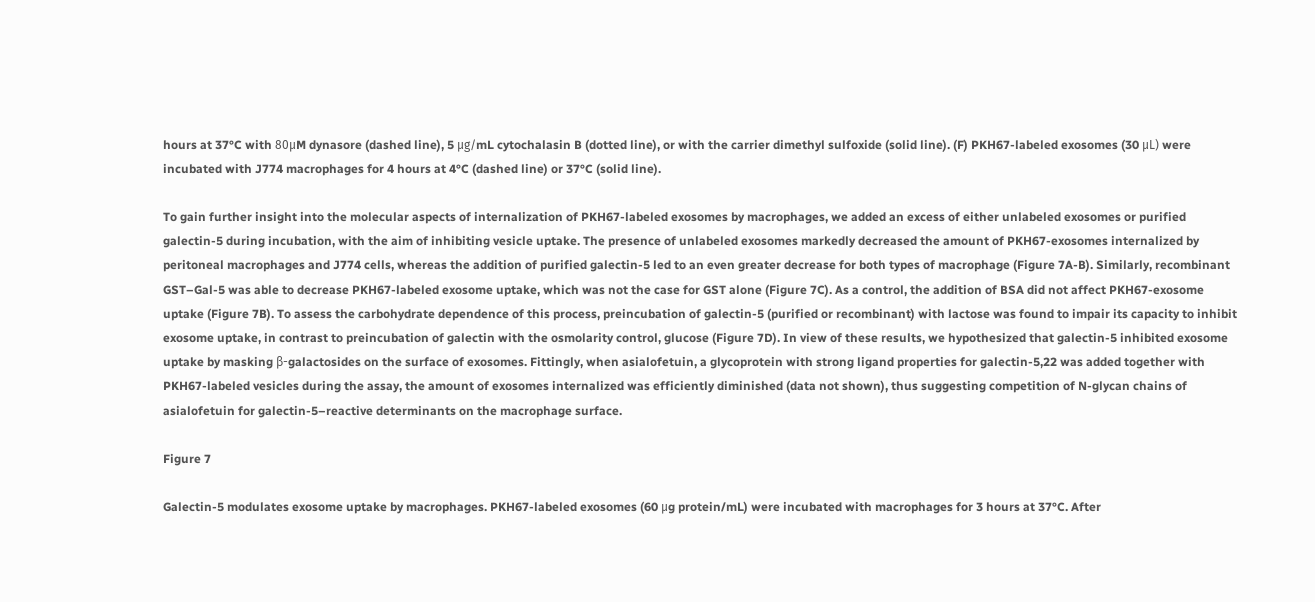hours at 37°C with 80μM dynasore (dashed line), 5 μg/mL cytochalasin B (dotted line), or with the carrier dimethyl sulfoxide (solid line). (F) PKH67-labeled exosomes (30 μL) were incubated with J774 macrophages for 4 hours at 4°C (dashed line) or 37°C (solid line).

To gain further insight into the molecular aspects of internalization of PKH67-labeled exosomes by macrophages, we added an excess of either unlabeled exosomes or purified galectin-5 during incubation, with the aim of inhibiting vesicle uptake. The presence of unlabeled exosomes markedly decreased the amount of PKH67-exosomes internalized by peritoneal macrophages and J774 cells, whereas the addition of purified galectin-5 led to an even greater decrease for both types of macrophage (Figure 7A-B). Similarly, recombinant GST–Gal-5 was able to decrease PKH67-labeled exosome uptake, which was not the case for GST alone (Figure 7C). As a control, the addition of BSA did not affect PKH67-exosome uptake (Figure 7B). To assess the carbohydrate dependence of this process, preincubation of galectin-5 (purified or recombinant) with lactose was found to impair its capacity to inhibit exosome uptake, in contrast to preincubation of galectin with the osmolarity control, glucose (Figure 7D). In view of these results, we hypothesized that galectin-5 inhibited exosome uptake by masking β-galactosides on the surface of exosomes. Fittingly, when asialofetuin, a glycoprotein with strong ligand properties for galectin-5,22 was added together with PKH67-labeled vesicles during the assay, the amount of exosomes internalized was efficiently diminished (data not shown), thus suggesting competition of N-glycan chains of asialofetuin for galectin-5–reactive determinants on the macrophage surface.

Figure 7

Galectin-5 modulates exosome uptake by macrophages. PKH67-labeled exosomes (60 μg protein/mL) were incubated with macrophages for 3 hours at 37°C. After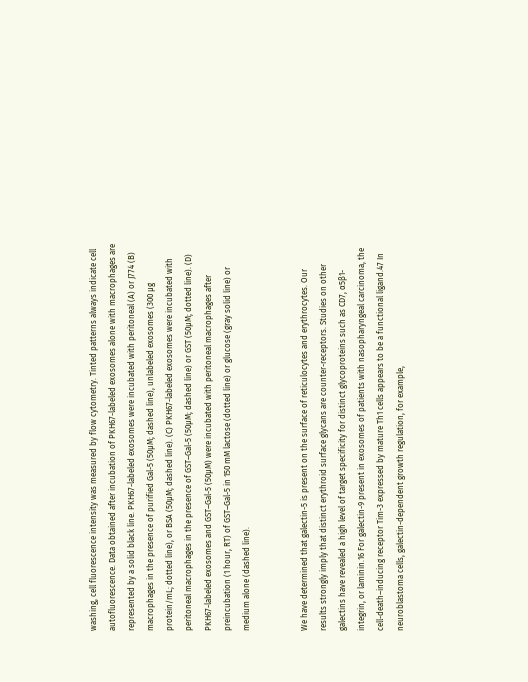washing, cell fluorescence intensity was measured by flow cytometry. Tinted patterns always indicate cell autofluorescence. Data obtained after incubation of PKH67-labeled exosomes alone with macrophages are represented by a solid black line. PKH67-labeled exosomes were incubated with peritoneal (A) or J774 (B) macrophages in the presence of purified Gal-5 (50μM; dashed line), unlabeled exosomes (300 μg protein/mL; dotted line), or BSA (50μM; dashed line). (C) PKH67-labeled exosomes were incubated with peritoneal macrophages in the presence of GST–Gal-5 (50μM; dashed line) or GST (50μM; dotted line). (D) PKH67-labeled exosomes and GST–Gal-5 (50μM) were incubated with peritoneal macrophages after preincubation (1 hour, RT) of GST–Gal-5 in 150 mM lactose (dotted line) or glucose (gray solid line) or medium alone (dashed line).


We have determined that galectin-5 is present on the surface of reticulocytes and erythrocytes. Our results strongly imply that distinct erythroid surface glycans are counter-receptors. Studies on other galectins have revealed a high level of target specificity for distinct glycoproteins such as CD7, α5β1-integrin, or laminin.16 For galectin-9 present in exosomes of patients with nasopharyngeal carcinoma, the cell-death–inducing receptor Tim-3 expressed by mature Th1 cells appears to be a functional ligand.47 In neuroblastoma cells, galectin-dependent growth regulation, for example,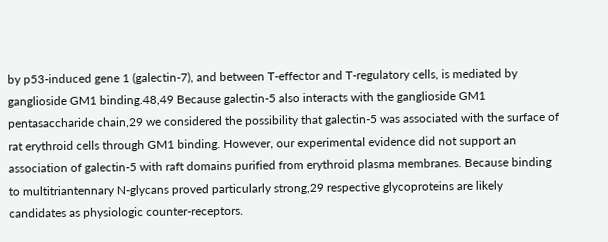by p53-induced gene 1 (galectin-7), and between T-effector and T-regulatory cells, is mediated by ganglioside GM1 binding.48,49 Because galectin-5 also interacts with the ganglioside GM1 pentasaccharide chain,29 we considered the possibility that galectin-5 was associated with the surface of rat erythroid cells through GM1 binding. However, our experimental evidence did not support an association of galectin-5 with raft domains purified from erythroid plasma membranes. Because binding to multitriantennary N-glycans proved particularly strong,29 respective glycoproteins are likely candidates as physiologic counter-receptors.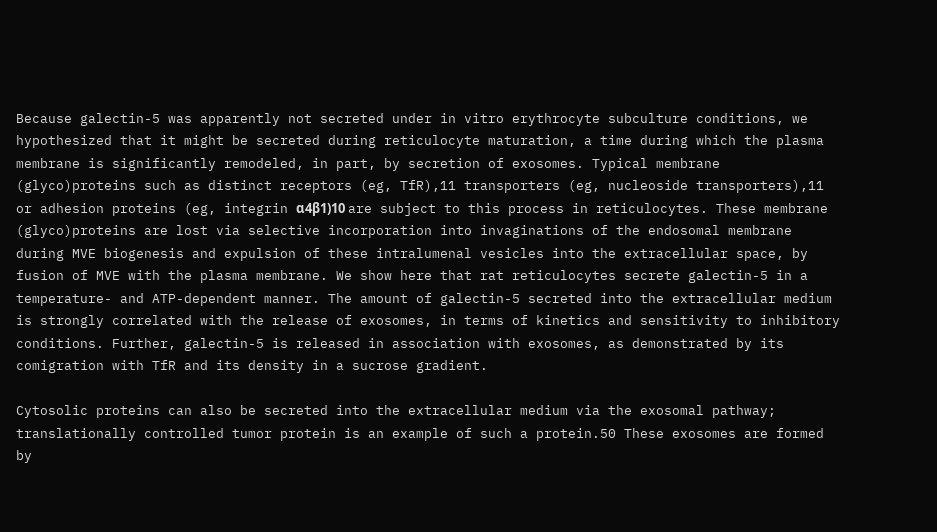Because galectin-5 was apparently not secreted under in vitro erythrocyte subculture conditions, we hypothesized that it might be secreted during reticulocyte maturation, a time during which the plasma membrane is significantly remodeled, in part, by secretion of exosomes. Typical membrane (glyco)proteins such as distinct receptors (eg, TfR),11 transporters (eg, nucleoside transporters),11 or adhesion proteins (eg, integrin α4β1)10 are subject to this process in reticulocytes. These membrane (glyco)proteins are lost via selective incorporation into invaginations of the endosomal membrane during MVE biogenesis and expulsion of these intralumenal vesicles into the extracellular space, by fusion of MVE with the plasma membrane. We show here that rat reticulocytes secrete galectin-5 in a temperature- and ATP-dependent manner. The amount of galectin-5 secreted into the extracellular medium is strongly correlated with the release of exosomes, in terms of kinetics and sensitivity to inhibitory conditions. Further, galectin-5 is released in association with exosomes, as demonstrated by its comigration with TfR and its density in a sucrose gradient.

Cytosolic proteins can also be secreted into the extracellular medium via the exosomal pathway; translationally controlled tumor protein is an example of such a protein.50 These exosomes are formed by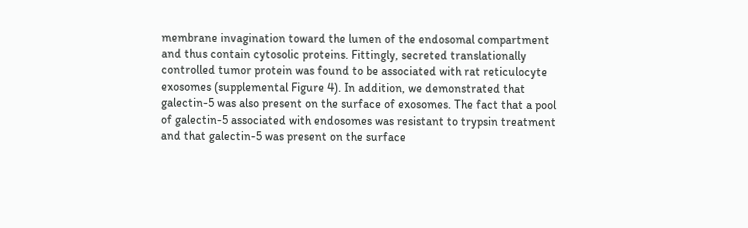membrane invagination toward the lumen of the endosomal compartment and thus contain cytosolic proteins. Fittingly, secreted translationally controlled tumor protein was found to be associated with rat reticulocyte exosomes (supplemental Figure 4). In addition, we demonstrated that galectin-5 was also present on the surface of exosomes. The fact that a pool of galectin-5 associated with endosomes was resistant to trypsin treatment and that galectin-5 was present on the surface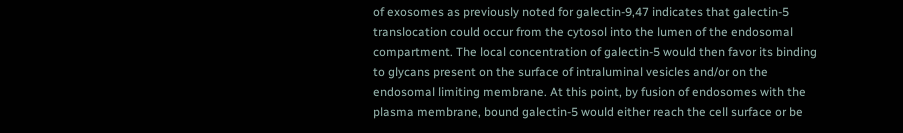of exosomes as previously noted for galectin-9,47 indicates that galectin-5 translocation could occur from the cytosol into the lumen of the endosomal compartment. The local concentration of galectin-5 would then favor its binding to glycans present on the surface of intraluminal vesicles and/or on the endosomal limiting membrane. At this point, by fusion of endosomes with the plasma membrane, bound galectin-5 would either reach the cell surface or be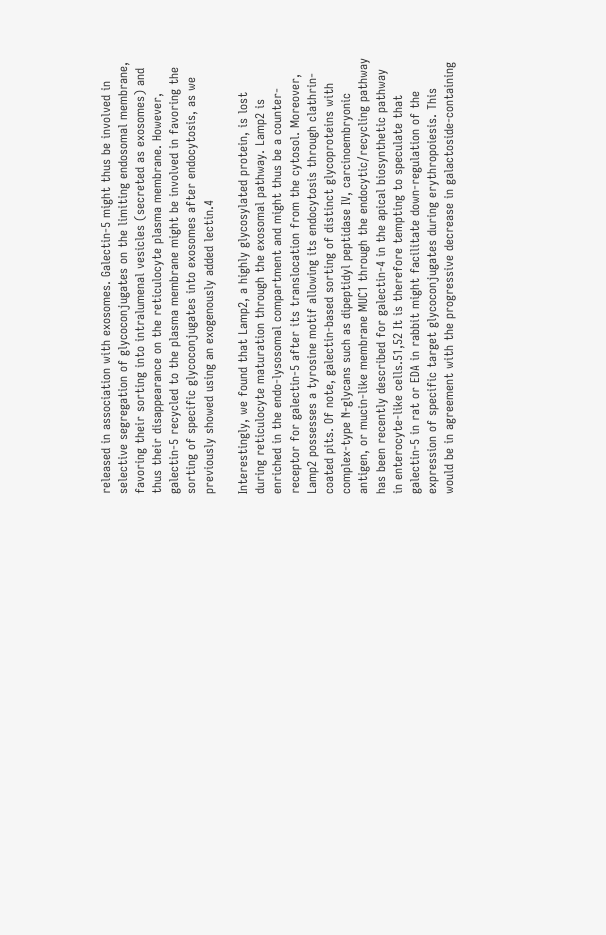released in association with exosomes. Galectin-5 might thus be involved in selective segregation of glycoconjugates on the limiting endosomal membrane, favoring their sorting into intralumenal vesicles (secreted as exosomes) and thus their disappearance on the reticulocyte plasma membrane. However, galectin-5 recycled to the plasma membrane might be involved in favoring the sorting of specific glycoconjugates into exosomes after endocytosis, as we previously showed using an exogenously added lectin.4

Interestingly, we found that Lamp2, a highly glycosylated protein, is lost during reticulocyte maturation through the exosomal pathway. Lamp2 is enriched in the endo-lysosomal compartment and might thus be a counter-receptor for galectin-5 after its translocation from the cytosol. Moreover, Lamp2 possesses a tyrosine motif allowing its endocytosis through clathrin-coated pits. Of note, galectin-based sorting of distinct glycoproteins with complex-type N-glycans such as dipeptidyl peptidase IV, carcinoembryonic antigen, or mucin-like membrane MUC1 through the endocytic/recycling pathway has been recently described for galectin-4 in the apical biosynthetic pathway in enterocyte-like cells.51,52 It is therefore tempting to speculate that galectin-5 in rat or EDA in rabbit might facilitate down-regulation of the expression of specific target glycoconjugates during erythropoiesis. This would be in agreement with the progressive decrease in galactoside-containing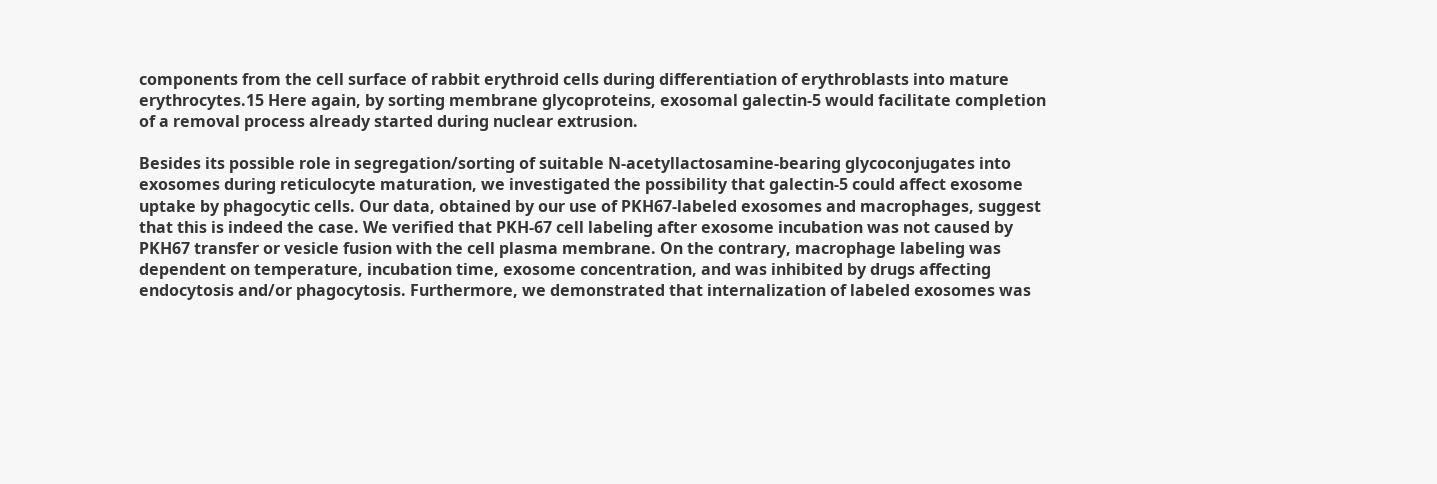components from the cell surface of rabbit erythroid cells during differentiation of erythroblasts into mature erythrocytes.15 Here again, by sorting membrane glycoproteins, exosomal galectin-5 would facilitate completion of a removal process already started during nuclear extrusion.

Besides its possible role in segregation/sorting of suitable N-acetyllactosamine-bearing glycoconjugates into exosomes during reticulocyte maturation, we investigated the possibility that galectin-5 could affect exosome uptake by phagocytic cells. Our data, obtained by our use of PKH67-labeled exosomes and macrophages, suggest that this is indeed the case. We verified that PKH-67 cell labeling after exosome incubation was not caused by PKH67 transfer or vesicle fusion with the cell plasma membrane. On the contrary, macrophage labeling was dependent on temperature, incubation time, exosome concentration, and was inhibited by drugs affecting endocytosis and/or phagocytosis. Furthermore, we demonstrated that internalization of labeled exosomes was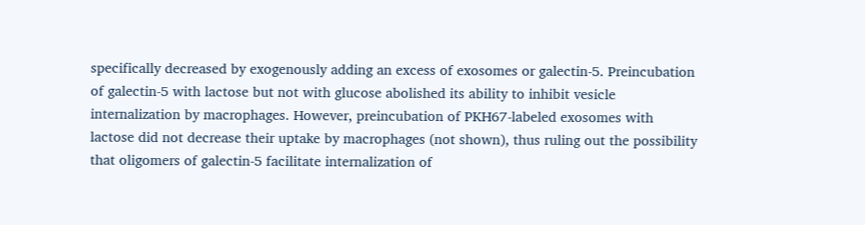specifically decreased by exogenously adding an excess of exosomes or galectin-5. Preincubation of galectin-5 with lactose but not with glucose abolished its ability to inhibit vesicle internalization by macrophages. However, preincubation of PKH67-labeled exosomes with lactose did not decrease their uptake by macrophages (not shown), thus ruling out the possibility that oligomers of galectin-5 facilitate internalization of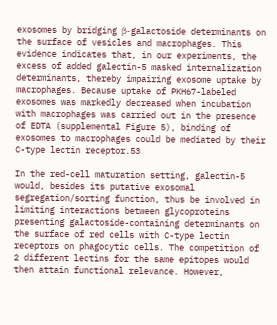exosomes by bridging β-galactoside determinants on the surface of vesicles and macrophages. This evidence indicates that, in our experiments, the excess of added galectin-5 masked internalization determinants, thereby impairing exosome uptake by macrophages. Because uptake of PKH67-labeled exosomes was markedly decreased when incubation with macrophages was carried out in the presence of EDTA (supplemental Figure 5), binding of exosomes to macrophages could be mediated by their C-type lectin receptor.53

In the red-cell maturation setting, galectin-5 would, besides its putative exosomal segregation/sorting function, thus be involved in limiting interactions between glycoproteins presenting galactoside-containing determinants on the surface of red cells with C-type lectin receptors on phagocytic cells. The competition of 2 different lectins for the same epitopes would then attain functional relevance. However,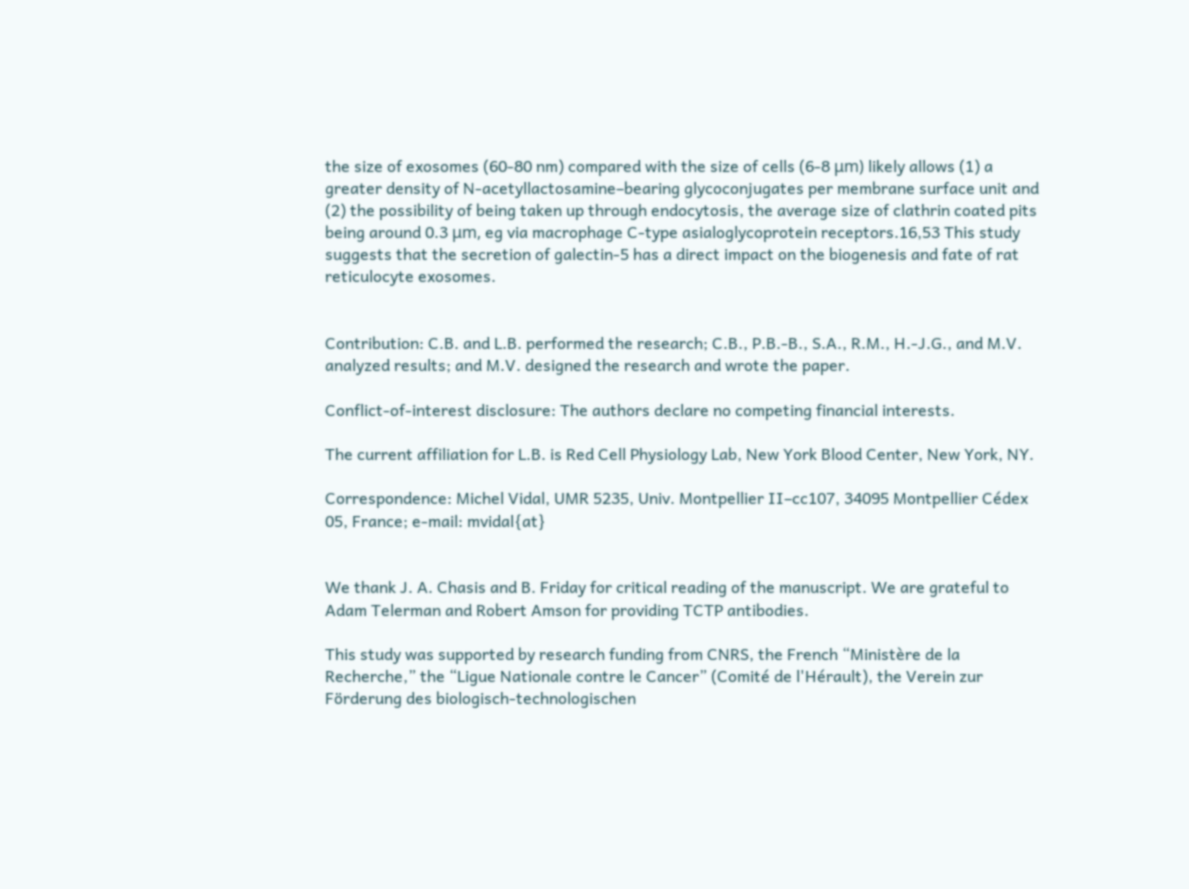the size of exosomes (60-80 nm) compared with the size of cells (6-8 μm) likely allows (1) a greater density of N-acetyllactosamine–bearing glycoconjugates per membrane surface unit and (2) the possibility of being taken up through endocytosis, the average size of clathrin coated pits being around 0.3 μm, eg via macrophage C-type asialoglycoprotein receptors.16,53 This study suggests that the secretion of galectin-5 has a direct impact on the biogenesis and fate of rat reticulocyte exosomes.


Contribution: C.B. and L.B. performed the research; C.B., P.B.-B., S.A., R.M., H.-J.G., and M.V. analyzed results; and M.V. designed the research and wrote the paper.

Conflict-of-interest disclosure: The authors declare no competing financial interests.

The current affiliation for L.B. is Red Cell Physiology Lab, New York Blood Center, New York, NY.

Correspondence: Michel Vidal, UMR 5235, Univ. Montpellier II–cc107, 34095 Montpellier Cédex 05, France; e-mail: mvidal{at}


We thank J. A. Chasis and B. Friday for critical reading of the manuscript. We are grateful to Adam Telerman and Robert Amson for providing TCTP antibodies.

This study was supported by research funding from CNRS, the French “Ministère de la Recherche,” the “Ligue Nationale contre le Cancer” (Comité de l'Hérault), the Verein zur Förderung des biologisch-technologischen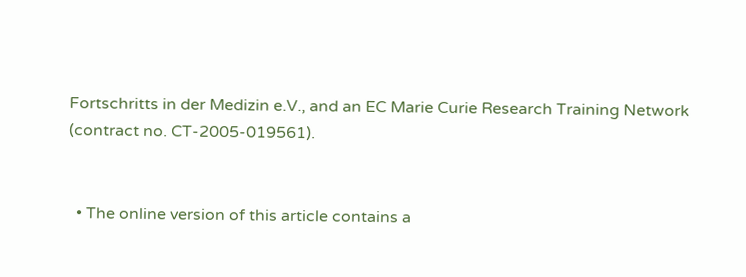Fortschritts in der Medizin e.V., and an EC Marie Curie Research Training Network (contract no. CT-2005-019561).


  • The online version of this article contains a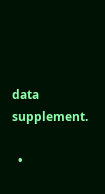data supplement.

  •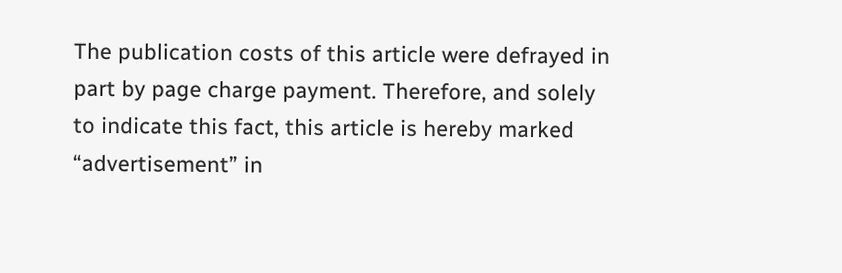The publication costs of this article were defrayed in part by page charge payment. Therefore, and solely to indicate this fact, this article is hereby marked “advertisement” in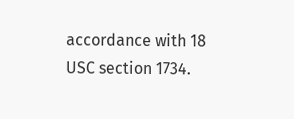accordance with 18 USC section 1734.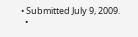• Submitted July 9, 2009.
  •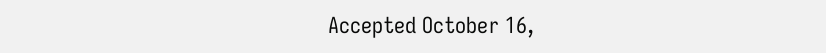Accepted October 16,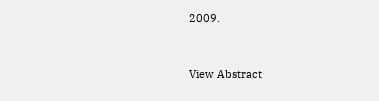2009.


View Abstract